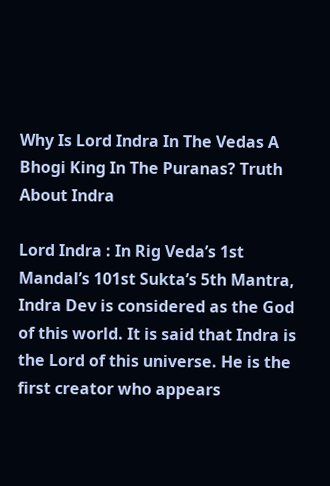Why Is Lord Indra In The Vedas A Bhogi King In The Puranas? Truth About Indra

Lord Indra : In Rig Veda’s 1st Mandal’s 101st Sukta’s 5th Mantra, Indra Dev is considered as the God of this world. It is said that Indra is the Lord of this universe. He is the first creator who appears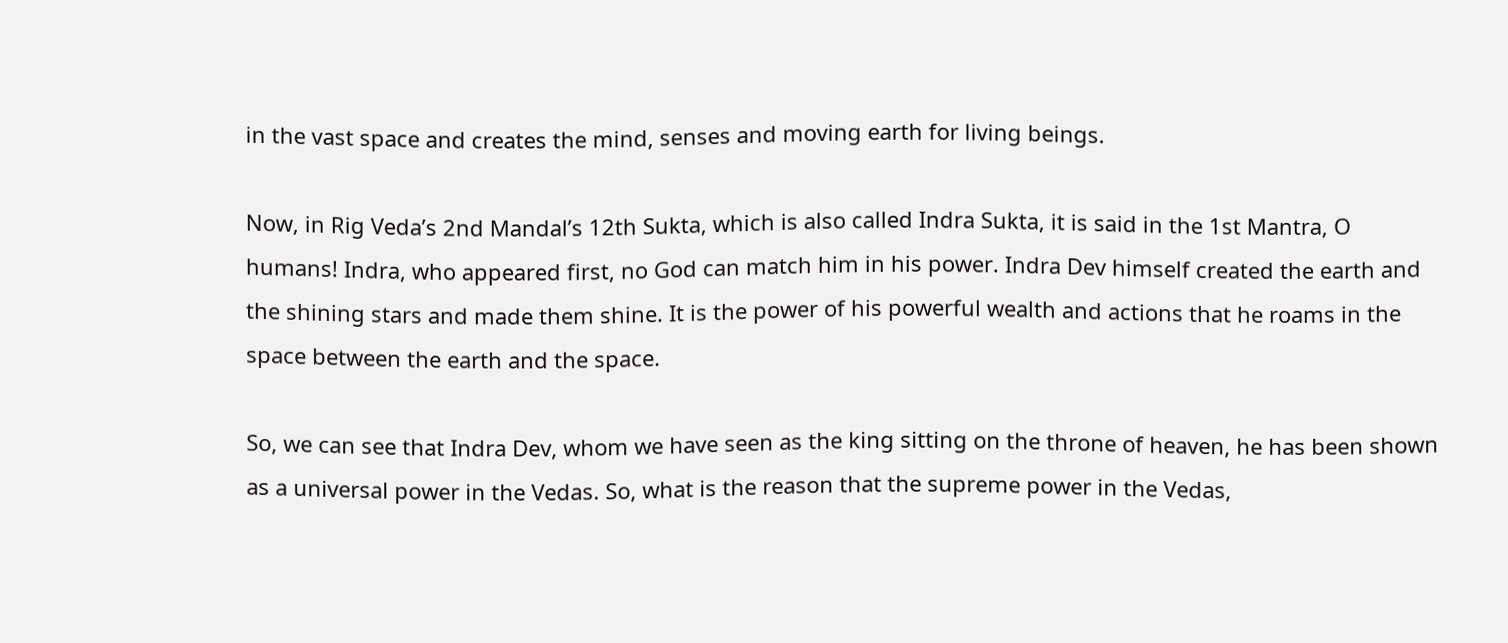in the vast space and creates the mind, senses and moving earth for living beings.

Now, in Rig Veda’s 2nd Mandal’s 12th Sukta, which is also called Indra Sukta, it is said in the 1st Mantra, O humans! Indra, who appeared first, no God can match him in his power. Indra Dev himself created the earth and the shining stars and made them shine. It is the power of his powerful wealth and actions that he roams in the space between the earth and the space.

So, we can see that Indra Dev, whom we have seen as the king sitting on the throne of heaven, he has been shown as a universal power in the Vedas. So, what is the reason that the supreme power in the Vedas,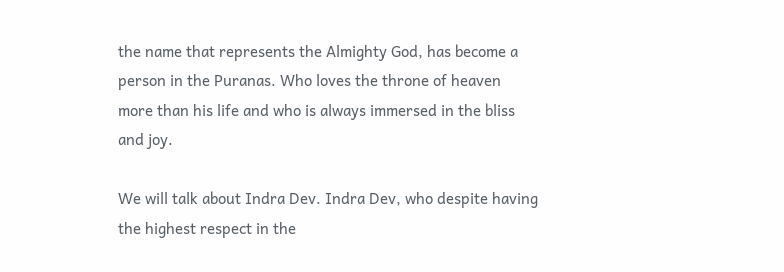the name that represents the Almighty God, has become a person in the Puranas. Who loves the throne of heaven more than his life and who is always immersed in the bliss and joy.

We will talk about Indra Dev. Indra Dev, who despite having the highest respect in the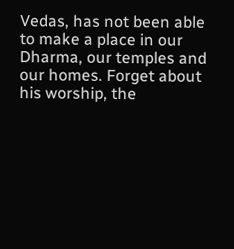Vedas, has not been able to make a place in our Dharma, our temples and our homes. Forget about his worship, the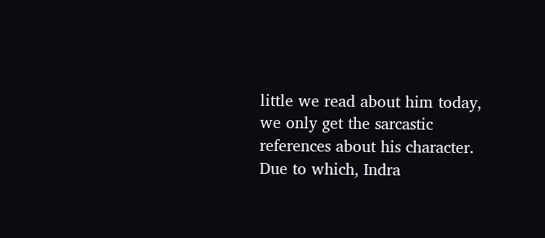little we read about him today, we only get the sarcastic references about his character. Due to which, Indra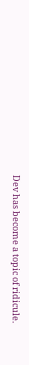Dev has become a topic of ridicule.